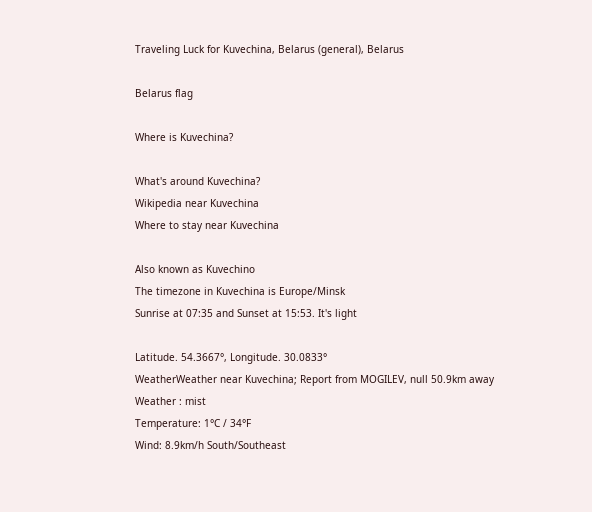Traveling Luck for Kuvechina, Belarus (general), Belarus

Belarus flag

Where is Kuvechina?

What's around Kuvechina?
Wikipedia near Kuvechina
Where to stay near Kuvechina

Also known as Kuvechino
The timezone in Kuvechina is Europe/Minsk
Sunrise at 07:35 and Sunset at 15:53. It's light

Latitude. 54.3667°, Longitude. 30.0833°
WeatherWeather near Kuvechina; Report from MOGILEV, null 50.9km away
Weather : mist
Temperature: 1°C / 34°F
Wind: 8.9km/h South/Southeast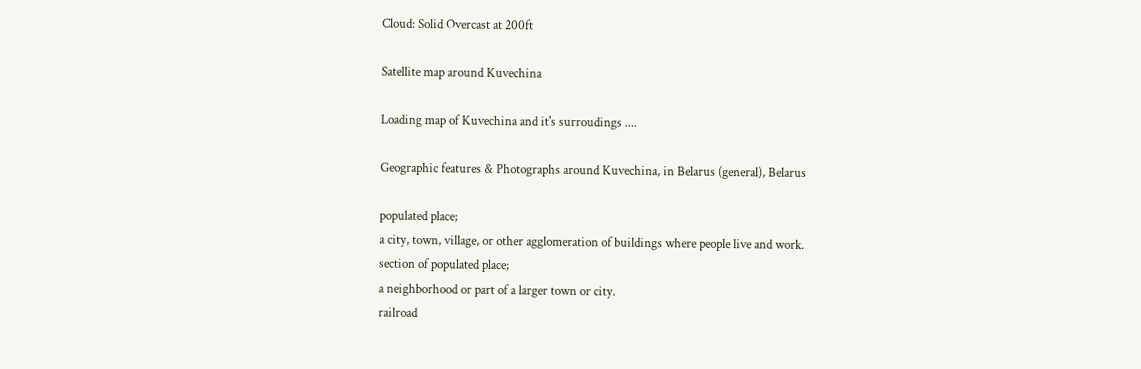Cloud: Solid Overcast at 200ft

Satellite map around Kuvechina

Loading map of Kuvechina and it's surroudings ....

Geographic features & Photographs around Kuvechina, in Belarus (general), Belarus

populated place;
a city, town, village, or other agglomeration of buildings where people live and work.
section of populated place;
a neighborhood or part of a larger town or city.
railroad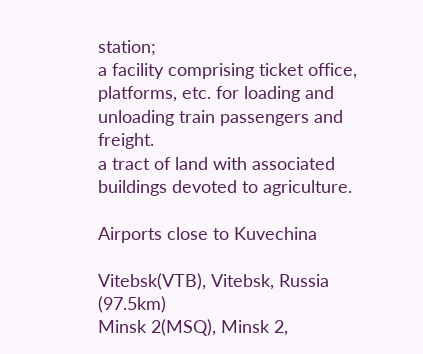station;
a facility comprising ticket office, platforms, etc. for loading and unloading train passengers and freight.
a tract of land with associated buildings devoted to agriculture.

Airports close to Kuvechina

Vitebsk(VTB), Vitebsk, Russia (97.5km)
Minsk 2(MSQ), Minsk 2,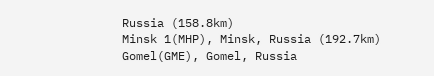Russia (158.8km)
Minsk 1(MHP), Minsk, Russia (192.7km)
Gomel(GME), Gomel, Russia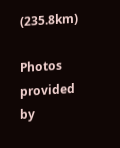(235.8km)

Photos provided by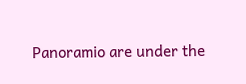Panoramio are under the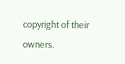copyright of their owners.